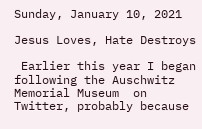Sunday, January 10, 2021

Jesus Loves, Hate Destroys

 Earlier this year I began following the Auschwitz Memorial Museum  on Twitter, probably because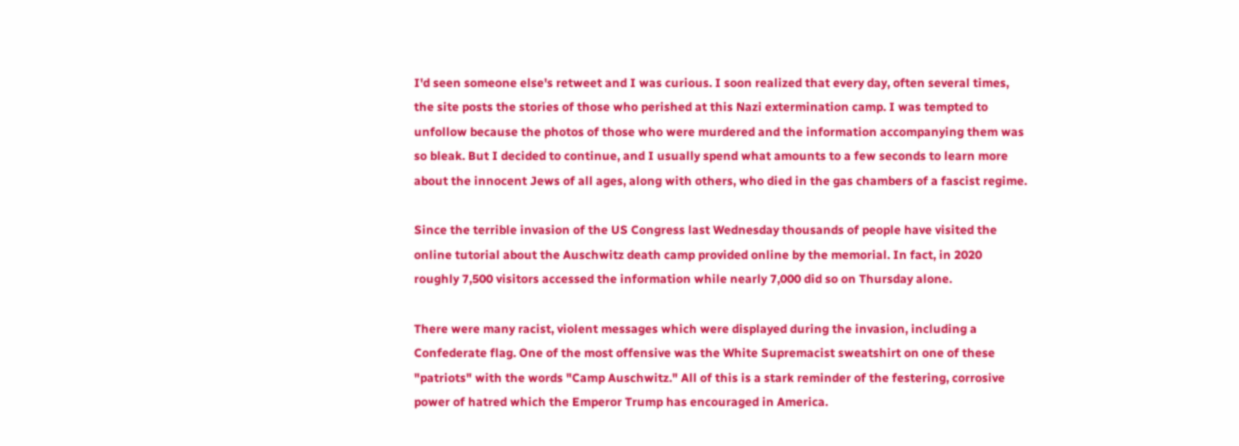I'd seen someone else's retweet and I was curious. I soon realized that every day, often several times, the site posts the stories of those who perished at this Nazi extermination camp. I was tempted to unfollow because the photos of those who were murdered and the information accompanying them was so bleak. But I decided to continue, and I usually spend what amounts to a few seconds to learn more about the innocent Jews of all ages, along with others, who died in the gas chambers of a fascist regime.

Since the terrible invasion of the US Congress last Wednesday thousands of people have visited the online tutorial about the Auschwitz death camp provided online by the memorial. In fact, in 2020 roughly 7,500 visitors accessed the information while nearly 7,000 did so on Thursday alone.

There were many racist, violent messages which were displayed during the invasion, including a Confederate flag. One of the most offensive was the White Supremacist sweatshirt on one of these "patriots" with the words "Camp Auschwitz." All of this is a stark reminder of the festering, corrosive power of hatred which the Emperor Trump has encouraged in America.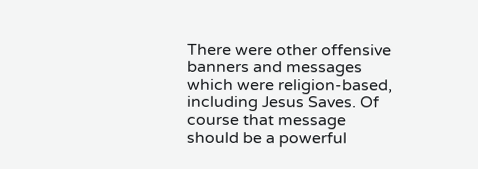There were other offensive banners and messages which were religion-based, including Jesus Saves. Of course that message should be a powerful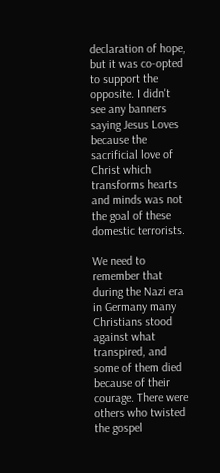declaration of hope, but it was co-opted to support the opposite. I didn't see any banners saying Jesus Loves because the sacrificial love of Christ which transforms hearts and minds was not the goal of these domestic terrorists.

We need to remember that during the Nazi era in Germany many Christians stood against what transpired, and some of them died because of their courage. There were others who twisted the gospel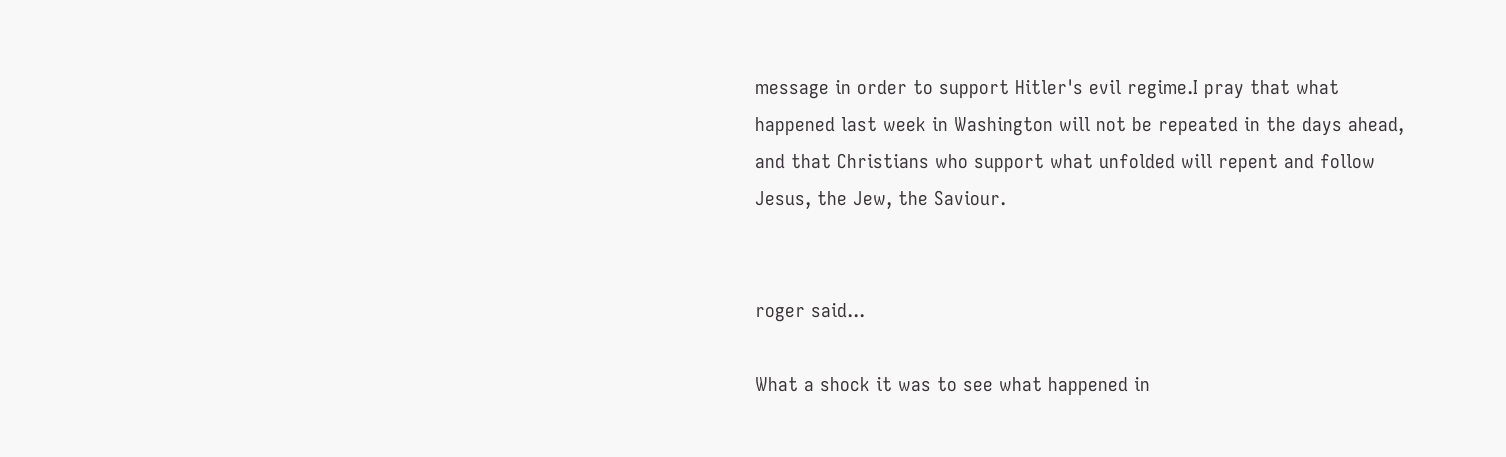message in order to support Hitler's evil regime.I pray that what happened last week in Washington will not be repeated in the days ahead, and that Christians who support what unfolded will repent and follow Jesus, the Jew, the Saviour.


roger said...

What a shock it was to see what happened in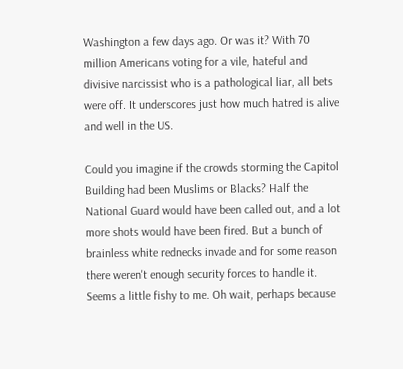Washington a few days ago. Or was it? With 70 million Americans voting for a vile, hateful and divisive narcissist who is a pathological liar, all bets were off. It underscores just how much hatred is alive and well in the US.

Could you imagine if the crowds storming the Capitol Building had been Muslims or Blacks? Half the National Guard would have been called out, and a lot more shots would have been fired. But a bunch of brainless white rednecks invade and for some reason there weren't enough security forces to handle it. Seems a little fishy to me. Oh wait, perhaps because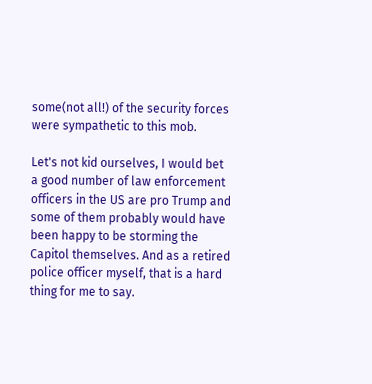some(not all!) of the security forces were sympathetic to this mob.

Let's not kid ourselves, I would bet a good number of law enforcement officers in the US are pro Trump and some of them probably would have been happy to be storming the Capitol themselves. And as a retired police officer myself, that is a hard thing for me to say.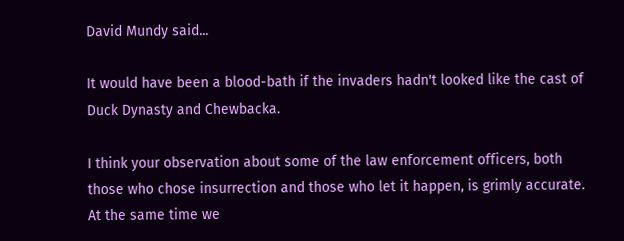David Mundy said...

It would have been a blood-bath if the invaders hadn't looked like the cast of Duck Dynasty and Chewbacka.

I think your observation about some of the law enforcement officers, both those who chose insurrection and those who let it happen, is grimly accurate. At the same time we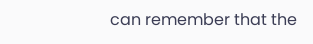can remember that the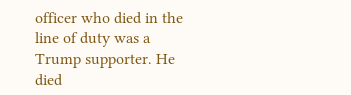officer who died in the line of duty was a Trump supporter. He died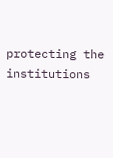protecting the institutions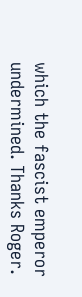which the fascist emperor undermined. Thanks Roger.